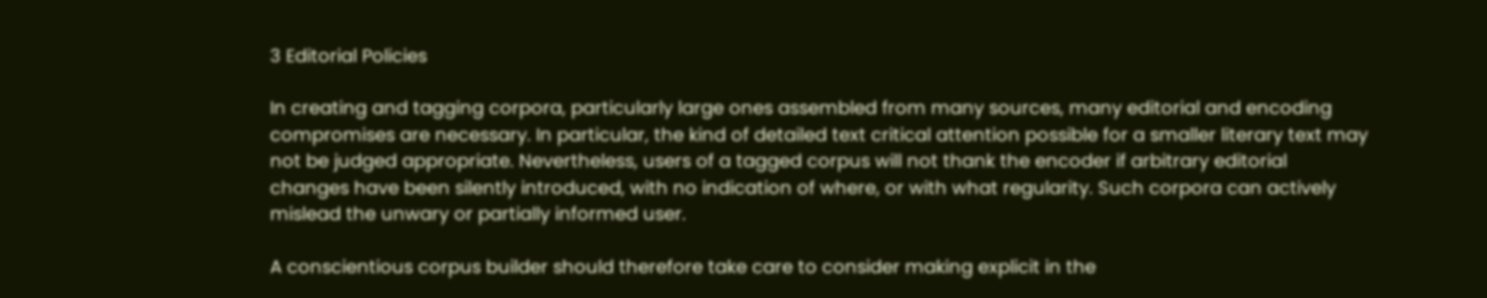3 Editorial Policies

In creating and tagging corpora, particularly large ones assembled from many sources, many editorial and encoding compromises are necessary. In particular, the kind of detailed text critical attention possible for a smaller literary text may not be judged appropriate. Nevertheless, users of a tagged corpus will not thank the encoder if arbitrary editorial changes have been silently introduced, with no indication of where, or with what regularity. Such corpora can actively mislead the unwary or partially informed user.

A conscientious corpus builder should therefore take care to consider making explicit in the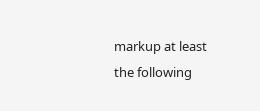markup at least the following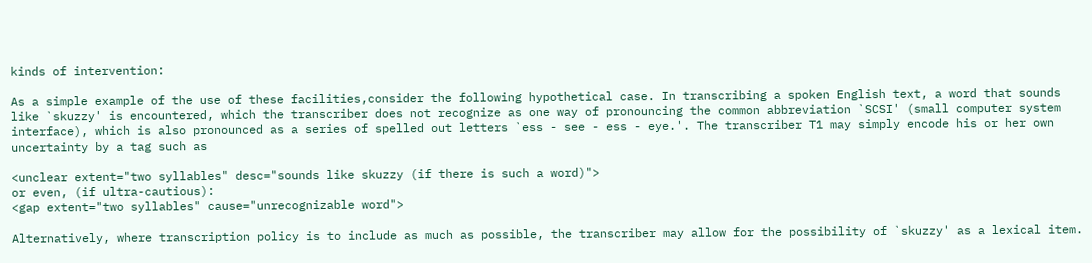kinds of intervention:

As a simple example of the use of these facilities,consider the following hypothetical case. In transcribing a spoken English text, a word that sounds like `skuzzy' is encountered, which the transcriber does not recognize as one way of pronouncing the common abbreviation `SCSI' (small computer system interface), which is also pronounced as a series of spelled out letters `ess - see - ess - eye.'. The transcriber T1 may simply encode his or her own uncertainty by a tag such as

<unclear extent="two syllables" desc="sounds like skuzzy (if there is such a word)">
or even, (if ultra-cautious):
<gap extent="two syllables" cause="unrecognizable word">

Alternatively, where transcription policy is to include as much as possible, the transcriber may allow for the possibility of `skuzzy' as a lexical item.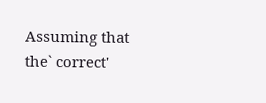Assuming that the` correct'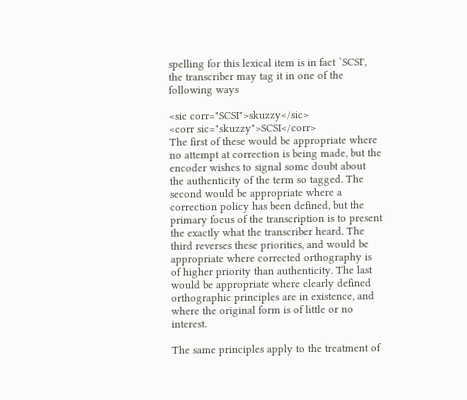spelling for this lexical item is in fact `SCSI', the transcriber may tag it in one of the following ways

<sic corr="SCSI">skuzzy</sic>
<corr sic="skuzzy">SCSI</corr>
The first of these would be appropriate where no attempt at correction is being made, but the encoder wishes to signal some doubt about the authenticity of the term so tagged. The second would be appropriate where a correction policy has been defined, but the primary focus of the transcription is to present the exactly what the transcriber heard. The third reverses these priorities, and would be appropriate where corrected orthography is of higher priority than authenticity. The last would be appropriate where clearly defined orthographic principles are in existence, and where the original form is of little or no interest.

The same principles apply to the treatment of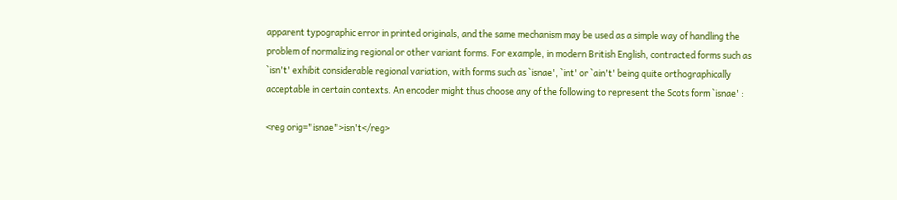apparent typographic error in printed originals, and the same mechanism may be used as a simple way of handling the problem of normalizing regional or other variant forms. For example, in modern British English, contracted forms such as `isn't' exhibit considerable regional variation, with forms such as `isnae', `int' or `ain't' being quite orthographically acceptable in certain contexts. An encoder might thus choose any of the following to represent the Scots form `isnae' :

<reg orig="isnae">isn't</reg>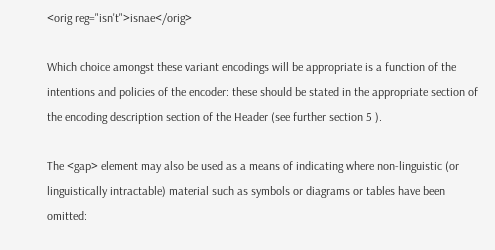<orig reg="isn't">isnae</orig>

Which choice amongst these variant encodings will be appropriate is a function of the intentions and policies of the encoder: these should be stated in the appropriate section of the encoding description section of the Header (see further section 5 ).

The <gap> element may also be used as a means of indicating where non-linguistic (or linguistically intractable) material such as symbols or diagrams or tables have been omitted: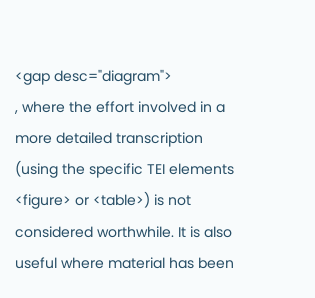<gap desc="diagram">
, where the effort involved in a more detailed transcription (using the specific TEI elements <figure> or <table>) is not considered worthwhile. It is also useful where material has been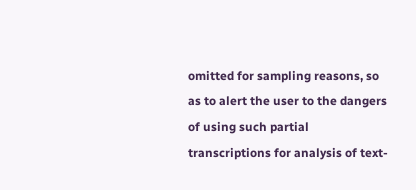omitted for sampling reasons, so as to alert the user to the dangers of using such partial transcriptions for analysis of text-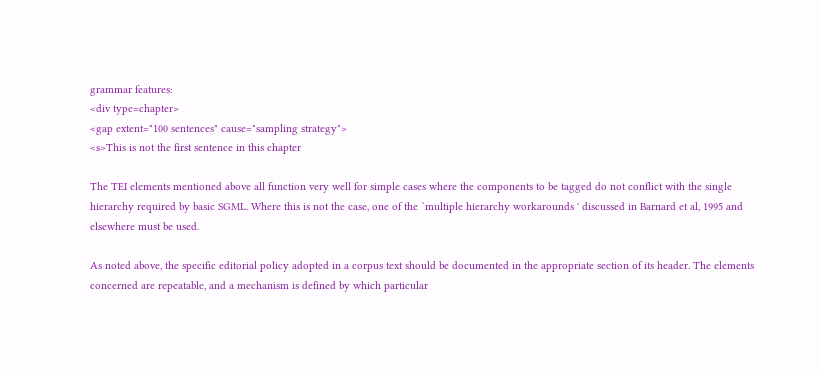grammar features:
<div type=chapter>
<gap extent="100 sentences" cause="sampling strategy">
<s>This is not the first sentence in this chapter

The TEI elements mentioned above all function very well for simple cases where the components to be tagged do not conflict with the single hierarchy required by basic SGML. Where this is not the case, one of the `multiple hierarchy workarounds ' discussed in Barnard et al, 1995 and elsewhere must be used.

As noted above, the specific editorial policy adopted in a corpus text should be documented in the appropriate section of its header. The elements concerned are repeatable, and a mechanism is defined by which particular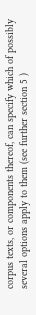corpus texts, or components thereof, can specify which of possibly several options apply to them (see further section 5 )